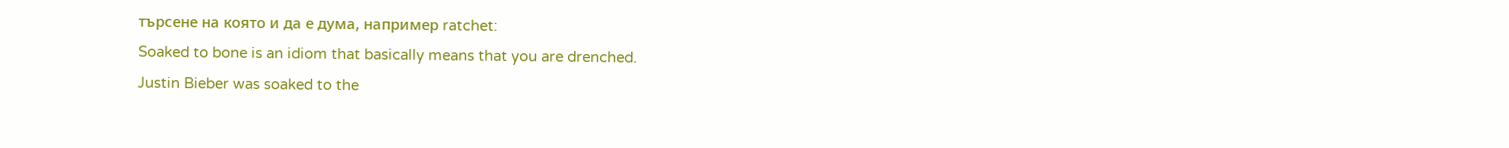търсене на която и да е дума, например ratchet:
Soaked to bone is an idiom that basically means that you are drenched.
Justin Bieber was soaked to the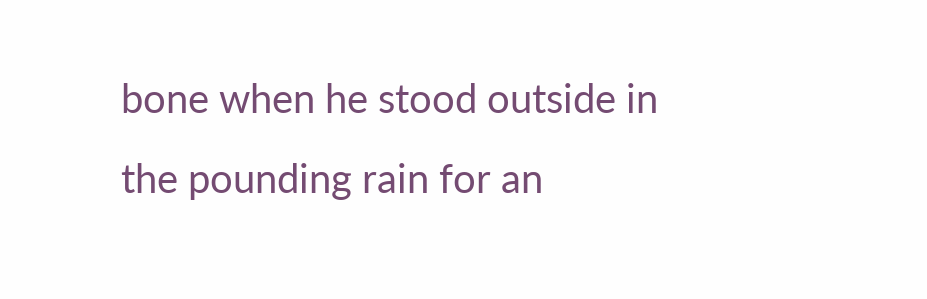bone when he stood outside in the pounding rain for an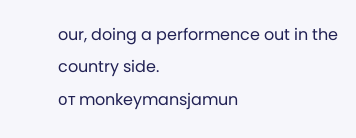our, doing a performence out in the country side.
от monkeymansjamun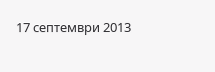17 септември 2013